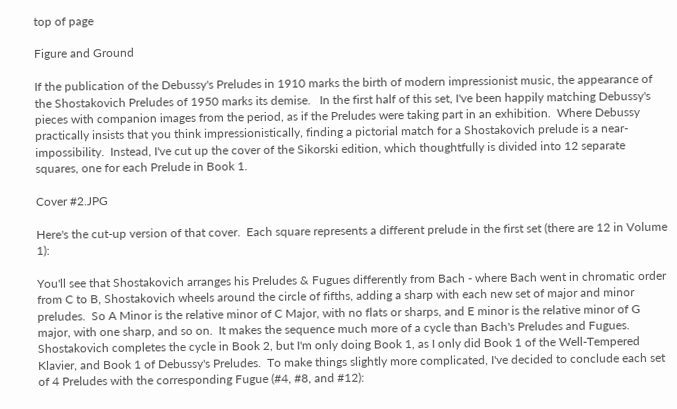top of page

Figure and Ground

If the publication of the Debussy's Preludes in 1910 marks the birth of modern impressionist music, the appearance of the Shostakovich Preludes of 1950 marks its demise.   In the first half of this set, I've been happily matching Debussy's pieces with companion images from the period, as if the Preludes were taking part in an exhibition.  Where Debussy practically insists that you think impressionistically, finding a pictorial match for a Shostakovich prelude is a near-impossibility.  Instead, I've cut up the cover of the Sikorski edition, which thoughtfully is divided into 12 separate squares, one for each Prelude in Book 1.

Cover #2.JPG

Here's the cut-up version of that cover.  Each square represents a different prelude in the first set (there are 12 in Volume 1):

You'll see that Shostakovich arranges his Preludes & Fugues differently from Bach - where Bach went in chromatic order from C to B, Shostakovich wheels around the circle of fifths, adding a sharp with each new set of major and minor preludes.  So A Minor is the relative minor of C Major, with no flats or sharps, and E minor is the relative minor of G major, with one sharp, and so on.  It makes the sequence much more of a cycle than Bach's Preludes and Fugues.  Shostakovich completes the cycle in Book 2, but I'm only doing Book 1, as I only did Book 1 of the Well-Tempered Klavier, and Book 1 of Debussy's Preludes.  To make things slightly more complicated, I've decided to conclude each set of 4 Preludes with the corresponding Fugue (#4, #8, and #12):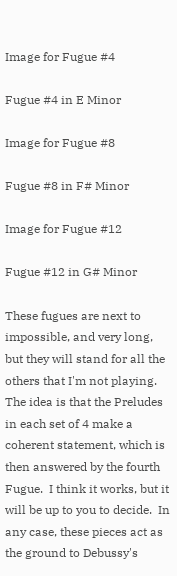Image for Fugue #4

Fugue #4 in E Minor

Image for Fugue #8

Fugue #8 in F# Minor

Image for Fugue #12

Fugue #12 in G# Minor

These fugues are next to impossible, and very long, but they will stand for all the others that I'm not playing.  The idea is that the Preludes in each set of 4 make a coherent statement, which is then answered by the fourth Fugue.  I think it works, but it will be up to you to decide.  In any case, these pieces act as the ground to Debussy's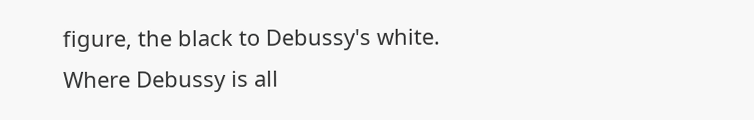figure, the black to Debussy's white.  Where Debussy is all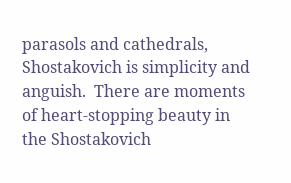parasols and cathedrals, Shostakovich is simplicity and anguish.  There are moments of heart-stopping beauty in the Shostakovich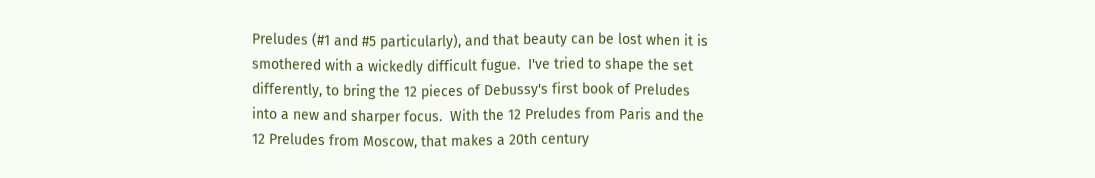Preludes (#1 and #5 particularly), and that beauty can be lost when it is smothered with a wickedly difficult fugue.  I've tried to shape the set differently, to bring the 12 pieces of Debussy's first book of Preludes into a new and sharper focus.  With the 12 Preludes from Paris and the 12 Preludes from Moscow, that makes a 20th century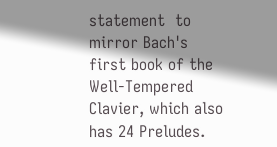statement  to mirror Bach's first book of the Well-Tempered Clavier, which also has 24 Preludes.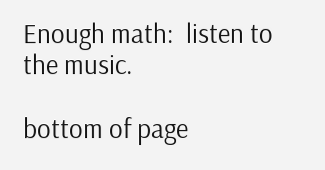Enough math:  listen to the music.

bottom of page